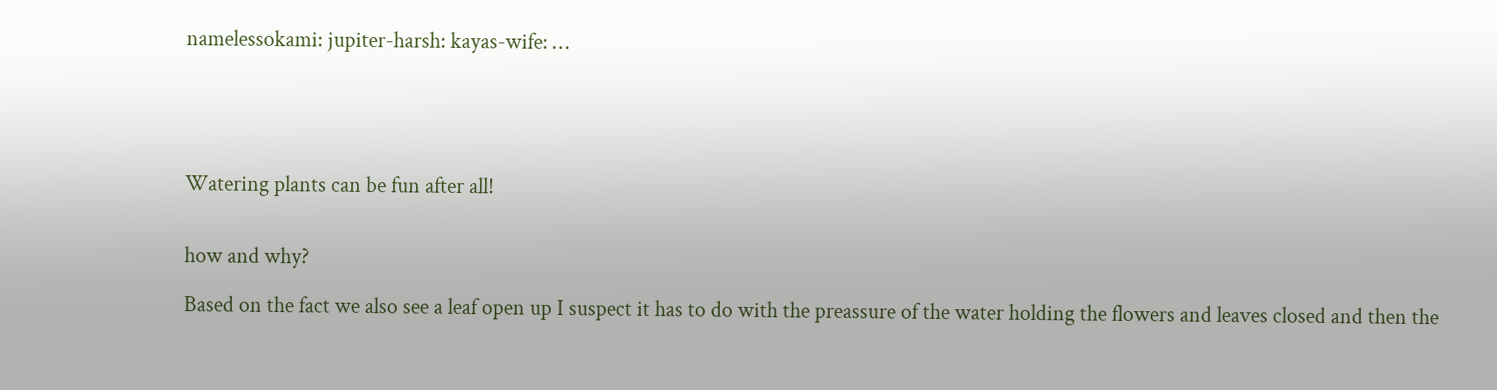namelessokami: jupiter-harsh: kayas-wife: …





Watering plants can be fun after all!


how and why?

Based on the fact we also see a leaf open up I suspect it has to do with the preassure of the water holding the flowers and leaves closed and then the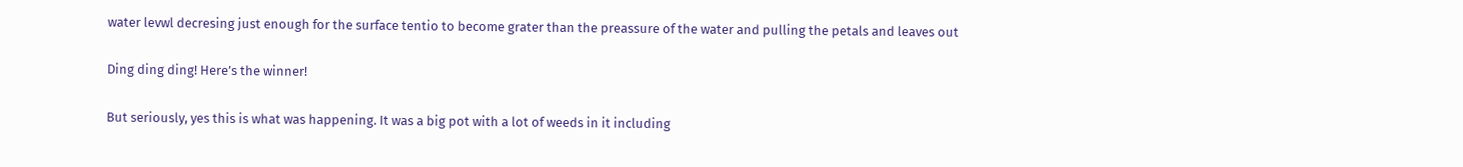water levwl decresing just enough for the surface tentio to become grater than the preassure of the water and pulling the petals and leaves out

Ding ding ding! Here’s the winner!

But seriously, yes this is what was happening. It was a big pot with a lot of weeds in it including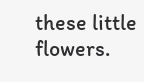these little flowers.